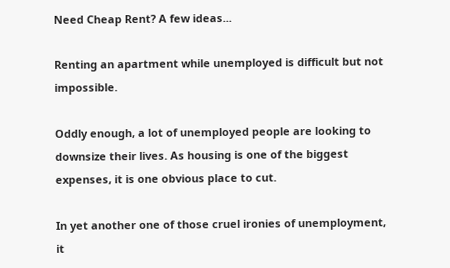Need Cheap Rent? A few ideas...

Renting an apartment while unemployed is difficult but not impossible.

Oddly enough, a lot of unemployed people are looking to downsize their lives. As housing is one of the biggest expenses, it is one obvious place to cut.

In yet another one of those cruel ironies of unemployment, it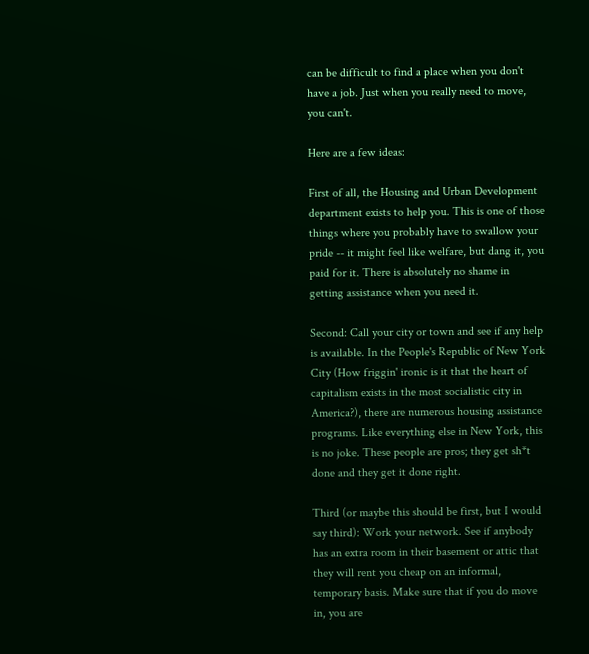can be difficult to find a place when you don't have a job. Just when you really need to move, you can't.

Here are a few ideas:

First of all, the Housing and Urban Development department exists to help you. This is one of those things where you probably have to swallow your pride -- it might feel like welfare, but dang it, you paid for it. There is absolutely no shame in getting assistance when you need it.

Second: Call your city or town and see if any help is available. In the People's Republic of New York City (How friggin' ironic is it that the heart of capitalism exists in the most socialistic city in America?), there are numerous housing assistance programs. Like everything else in New York, this is no joke. These people are pros; they get sh*t done and they get it done right.

Third (or maybe this should be first, but I would say third): Work your network. See if anybody has an extra room in their basement or attic that they will rent you cheap on an informal, temporary basis. Make sure that if you do move in, you are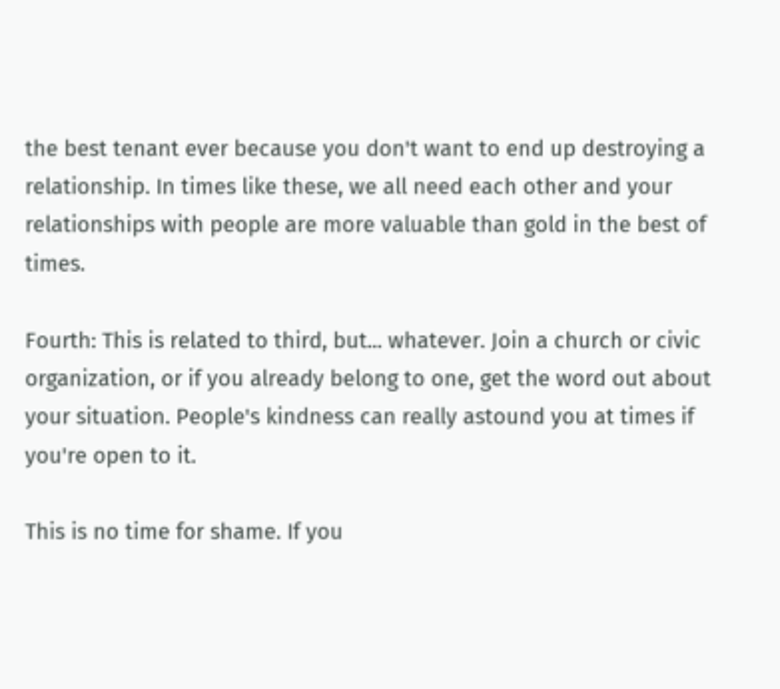the best tenant ever because you don't want to end up destroying a relationship. In times like these, we all need each other and your relationships with people are more valuable than gold in the best of times.

Fourth: This is related to third, but... whatever. Join a church or civic organization, or if you already belong to one, get the word out about your situation. People's kindness can really astound you at times if you're open to it.

This is no time for shame. If you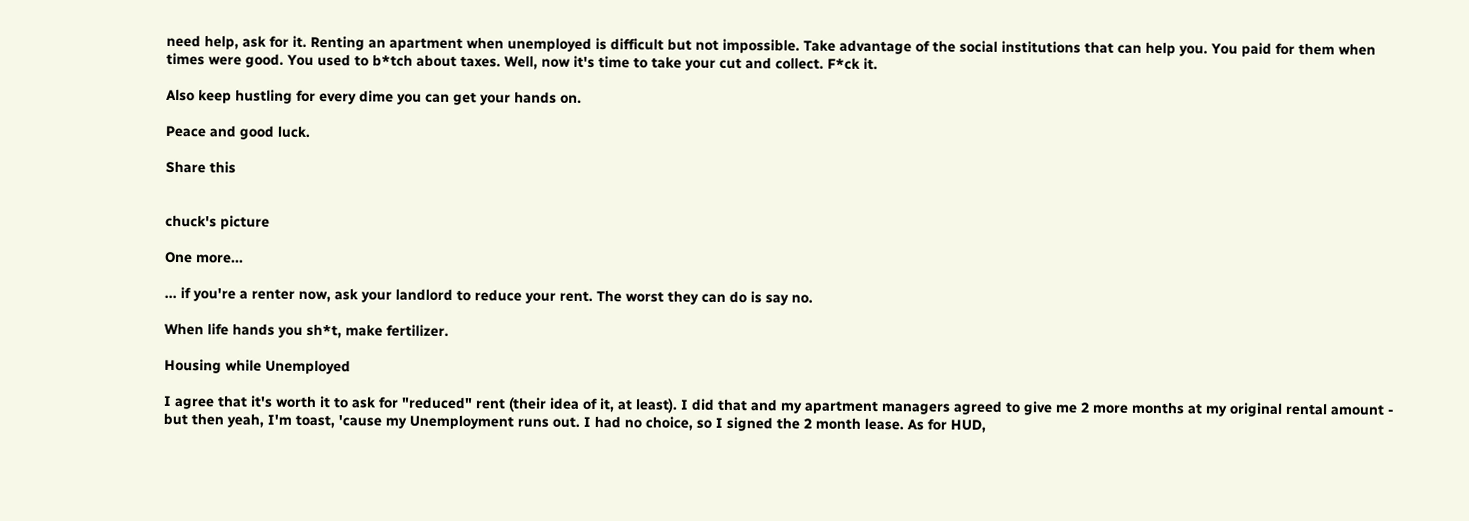need help, ask for it. Renting an apartment when unemployed is difficult but not impossible. Take advantage of the social institutions that can help you. You paid for them when times were good. You used to b*tch about taxes. Well, now it's time to take your cut and collect. F*ck it.

Also keep hustling for every dime you can get your hands on.

Peace and good luck.

Share this


chuck's picture

One more...

... if you're a renter now, ask your landlord to reduce your rent. The worst they can do is say no.

When life hands you sh*t, make fertilizer.

Housing while Unemployed

I agree that it's worth it to ask for "reduced" rent (their idea of it, at least). I did that and my apartment managers agreed to give me 2 more months at my original rental amount - but then yeah, I'm toast, 'cause my Unemployment runs out. I had no choice, so I signed the 2 month lease. As for HUD,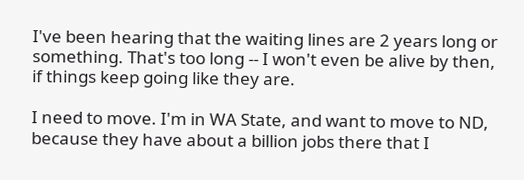I've been hearing that the waiting lines are 2 years long or something. That's too long -- I won't even be alive by then, if things keep going like they are.

I need to move. I'm in WA State, and want to move to ND, because they have about a billion jobs there that I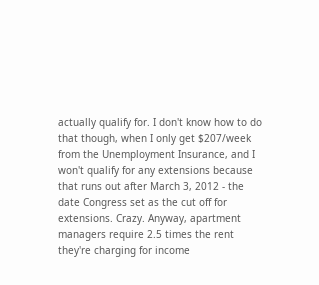actually qualify for. I don't know how to do that though, when I only get $207/week from the Unemployment Insurance, and I won't qualify for any extensions because that runs out after March 3, 2012 - the date Congress set as the cut off for extensions. Crazy. Anyway, apartment managers require 2.5 times the rent they're charging for income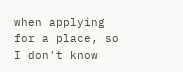when applying for a place, so I don't know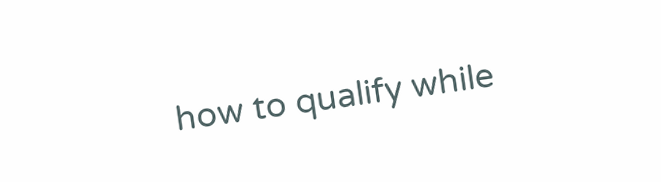how to qualify while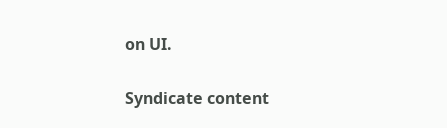on UI.


Syndicate content